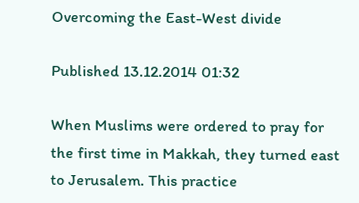Overcoming the East-West divide

Published 13.12.2014 01:32

When Muslims were ordered to pray for the first time in Makkah, they turned east to Jerusalem. This practice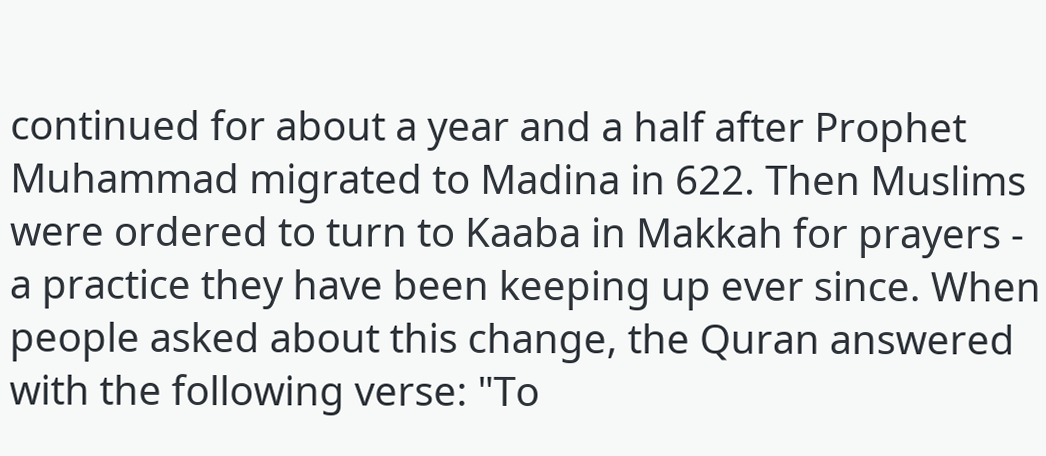continued for about a year and a half after Prophet Muhammad migrated to Madina in 622. Then Muslims were ordered to turn to Kaaba in Makkah for prayers - a practice they have been keeping up ever since. When people asked about this change, the Quran answered with the following verse: "To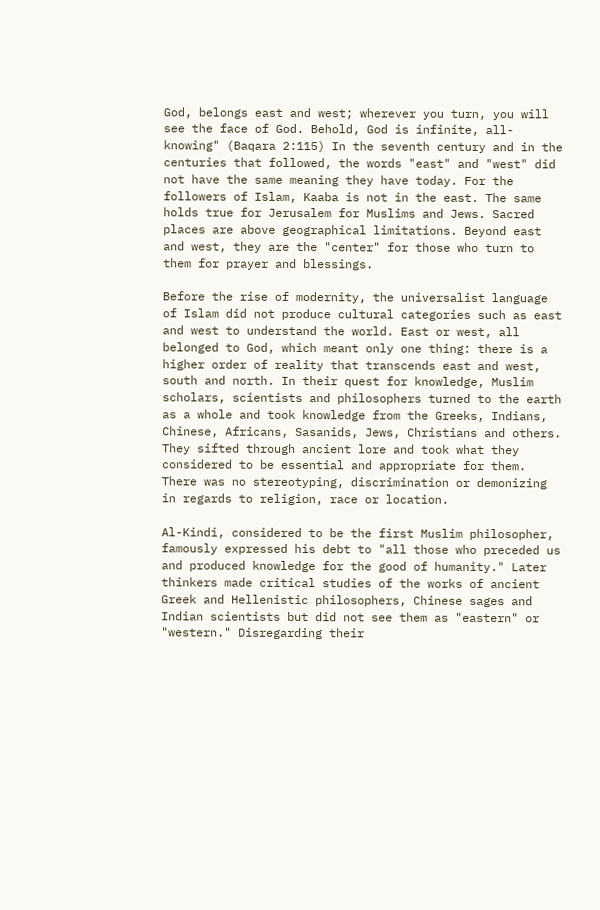God, belongs east and west; wherever you turn, you will see the face of God. Behold, God is infinite, all-knowing" (Baqara 2:115) In the seventh century and in the centuries that followed, the words "east" and "west" did not have the same meaning they have today. For the followers of Islam, Kaaba is not in the east. The same holds true for Jerusalem for Muslims and Jews. Sacred places are above geographical limitations. Beyond east and west, they are the "center" for those who turn to them for prayer and blessings.

Before the rise of modernity, the universalist language of Islam did not produce cultural categories such as east and west to understand the world. East or west, all belonged to God, which meant only one thing: there is a higher order of reality that transcends east and west, south and north. In their quest for knowledge, Muslim scholars, scientists and philosophers turned to the earth as a whole and took knowledge from the Greeks, Indians, Chinese, Africans, Sasanids, Jews, Christians and others. They sifted through ancient lore and took what they considered to be essential and appropriate for them. There was no stereotyping, discrimination or demonizing in regards to religion, race or location.

Al-Kindi, considered to be the first Muslim philosopher, famously expressed his debt to "all those who preceded us and produced knowledge for the good of humanity." Later thinkers made critical studies of the works of ancient Greek and Hellenistic philosophers, Chinese sages and Indian scientists but did not see them as "eastern" or "western." Disregarding their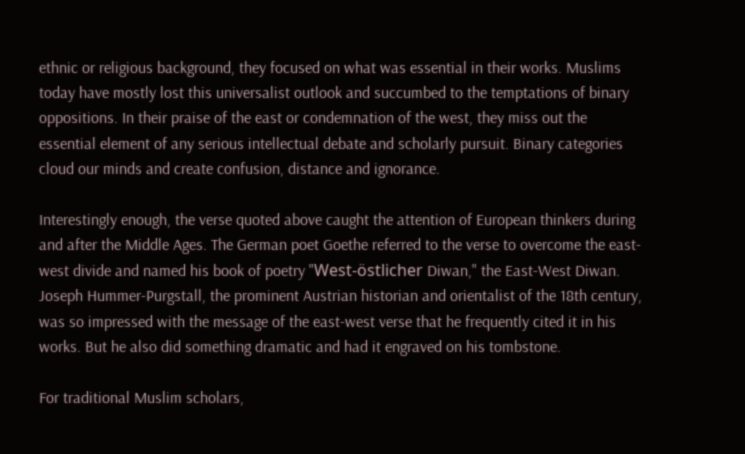ethnic or religious background, they focused on what was essential in their works. Muslims today have mostly lost this universalist outlook and succumbed to the temptations of binary oppositions. In their praise of the east or condemnation of the west, they miss out the essential element of any serious intellectual debate and scholarly pursuit. Binary categories cloud our minds and create confusion, distance and ignorance.

Interestingly enough, the verse quoted above caught the attention of European thinkers during and after the Middle Ages. The German poet Goethe referred to the verse to overcome the east-west divide and named his book of poetry "West-östlicher Diwan," the East-West Diwan. Joseph Hummer-Purgstall, the prominent Austrian historian and orientalist of the 18th century, was so impressed with the message of the east-west verse that he frequently cited it in his works. But he also did something dramatic and had it engraved on his tombstone.

For traditional Muslim scholars,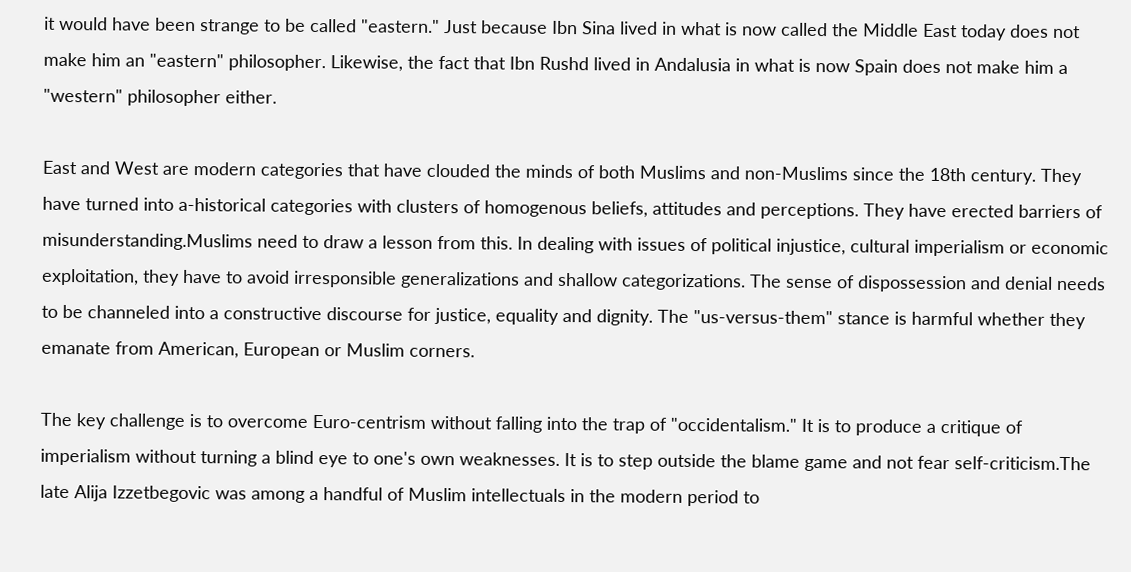it would have been strange to be called "eastern." Just because Ibn Sina lived in what is now called the Middle East today does not make him an "eastern" philosopher. Likewise, the fact that Ibn Rushd lived in Andalusia in what is now Spain does not make him a "western" philosopher either.

East and West are modern categories that have clouded the minds of both Muslims and non-Muslims since the 18th century. They have turned into a-historical categories with clusters of homogenous beliefs, attitudes and perceptions. They have erected barriers of misunderstanding.Muslims need to draw a lesson from this. In dealing with issues of political injustice, cultural imperialism or economic exploitation, they have to avoid irresponsible generalizations and shallow categorizations. The sense of dispossession and denial needs to be channeled into a constructive discourse for justice, equality and dignity. The "us-versus-them" stance is harmful whether they emanate from American, European or Muslim corners.

The key challenge is to overcome Euro-centrism without falling into the trap of "occidentalism." It is to produce a critique of imperialism without turning a blind eye to one's own weaknesses. It is to step outside the blame game and not fear self-criticism.The late Alija Izzetbegovic was among a handful of Muslim intellectuals in the modern period to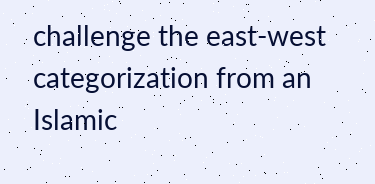challenge the east-west categorization from an Islamic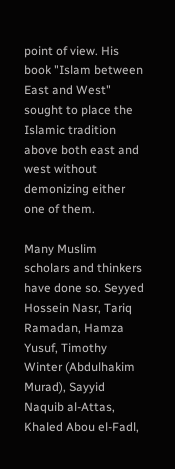point of view. His book "Islam between East and West" sought to place the Islamic tradition above both east and west without demonizing either one of them.

Many Muslim scholars and thinkers have done so. Seyyed Hossein Nasr, Tariq Ramadan, Hamza Yusuf, Timothy Winter (Abdulhakim Murad), Sayyid Naquib al-Attas, Khaled Abou el-Fadl,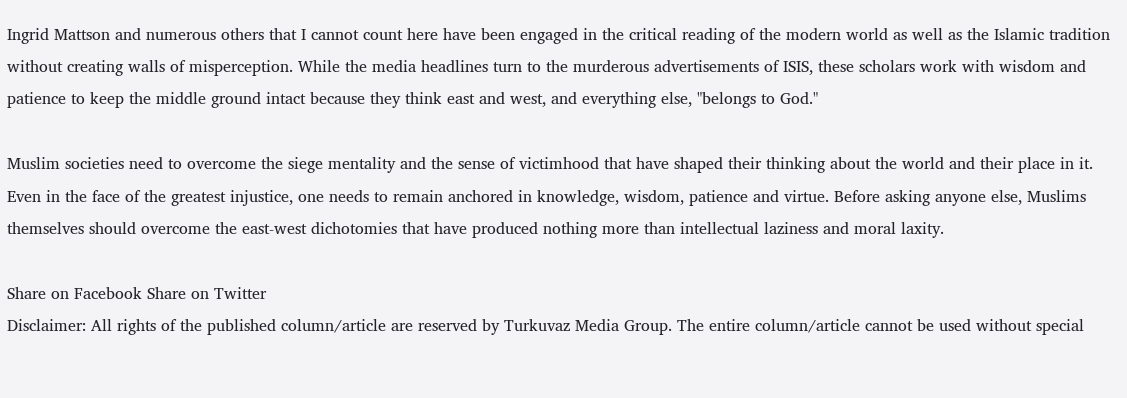Ingrid Mattson and numerous others that I cannot count here have been engaged in the critical reading of the modern world as well as the Islamic tradition without creating walls of misperception. While the media headlines turn to the murderous advertisements of ISIS, these scholars work with wisdom and patience to keep the middle ground intact because they think east and west, and everything else, "belongs to God."

Muslim societies need to overcome the siege mentality and the sense of victimhood that have shaped their thinking about the world and their place in it. Even in the face of the greatest injustice, one needs to remain anchored in knowledge, wisdom, patience and virtue. Before asking anyone else, Muslims themselves should overcome the east-west dichotomies that have produced nothing more than intellectual laziness and moral laxity.

Share on Facebook Share on Twitter
Disclaimer: All rights of the published column/article are reserved by Turkuvaz Media Group. The entire column/article cannot be used without special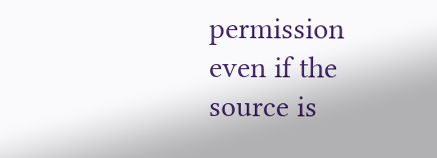permission even if the source is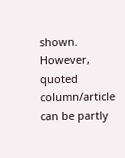shown.
However, quoted column/article can be partly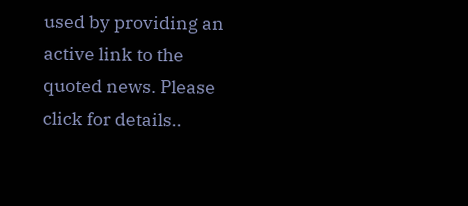used by providing an active link to the quoted news. Please click for details..